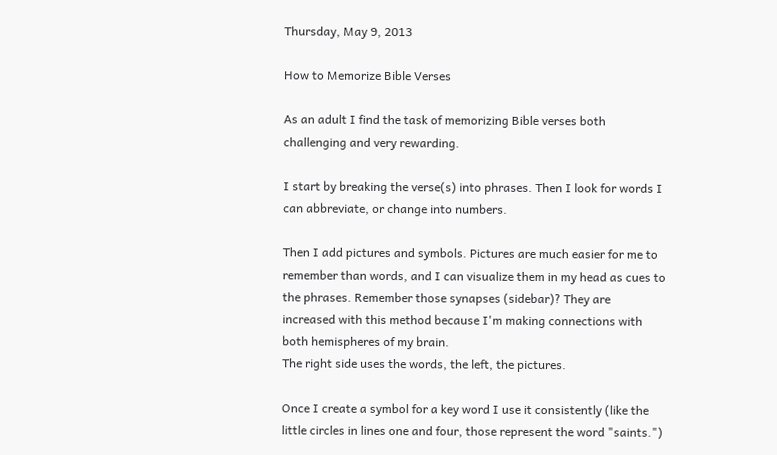Thursday, May 9, 2013

How to Memorize Bible Verses

As an adult I find the task of memorizing Bible verses both challenging and very rewarding.

I start by breaking the verse(s) into phrases. Then I look for words I can abbreviate, or change into numbers.

Then I add pictures and symbols. Pictures are much easier for me to remember than words, and I can visualize them in my head as cues to the phrases. Remember those synapses (sidebar)? They are increased with this method because I'm making connections with both hemispheres of my brain.
The right side uses the words, the left, the pictures.

Once I create a symbol for a key word I use it consistently (like the little circles in lines one and four, those represent the word "saints.")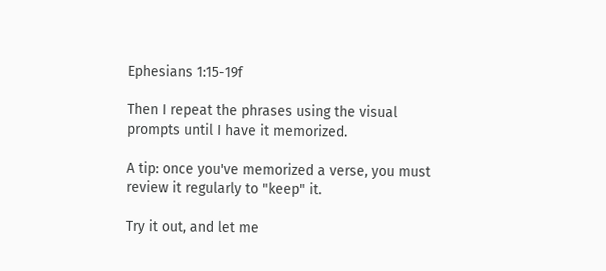Ephesians 1:15-19f

Then I repeat the phrases using the visual prompts until I have it memorized.

A tip: once you've memorized a verse, you must review it regularly to "keep" it.

Try it out, and let me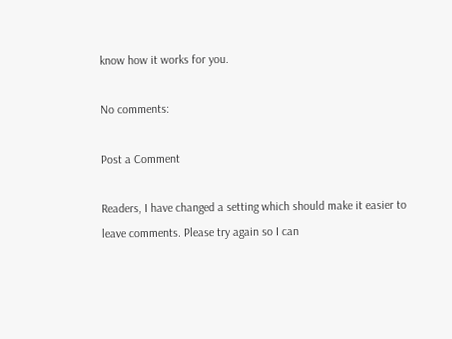know how it works for you.

No comments:

Post a Comment

Readers, I have changed a setting which should make it easier to leave comments. Please try again so I can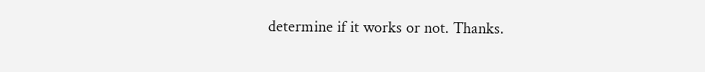determine if it works or not. Thanks.